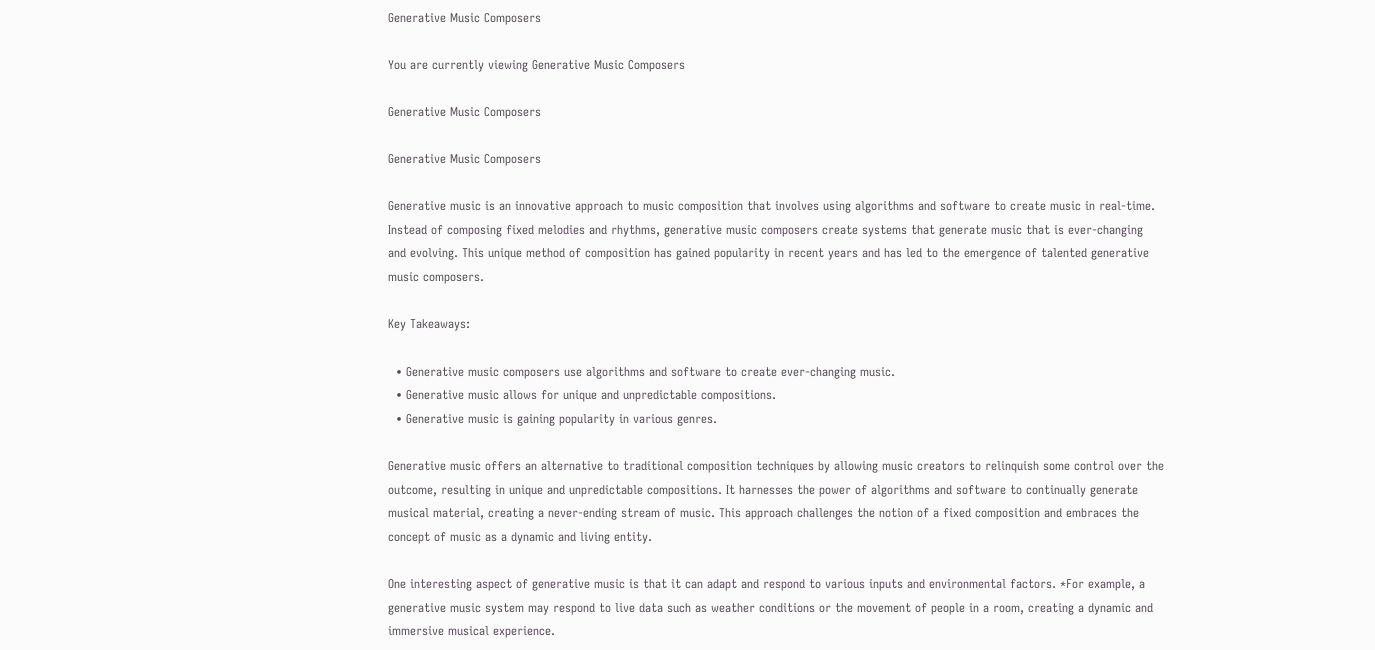Generative Music Composers

You are currently viewing Generative Music Composers

Generative Music Composers

Generative Music Composers

Generative music is an innovative approach to music composition that involves using algorithms and software to create music in real-time. Instead of composing fixed melodies and rhythms, generative music composers create systems that generate music that is ever-changing and evolving. This unique method of composition has gained popularity in recent years and has led to the emergence of talented generative music composers.

Key Takeaways:

  • Generative music composers use algorithms and software to create ever-changing music.
  • Generative music allows for unique and unpredictable compositions.
  • Generative music is gaining popularity in various genres.

Generative music offers an alternative to traditional composition techniques by allowing music creators to relinquish some control over the outcome, resulting in unique and unpredictable compositions. It harnesses the power of algorithms and software to continually generate musical material, creating a never-ending stream of music. This approach challenges the notion of a fixed composition and embraces the concept of music as a dynamic and living entity.

One interesting aspect of generative music is that it can adapt and respond to various inputs and environmental factors. *For example, a generative music system may respond to live data such as weather conditions or the movement of people in a room, creating a dynamic and immersive musical experience.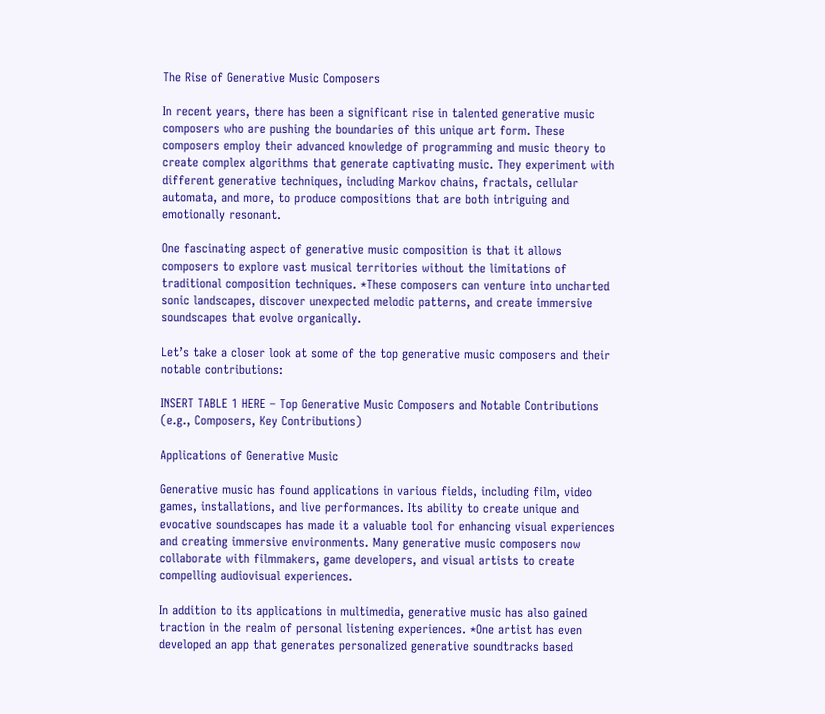The Rise of Generative Music Composers

In recent years, there has been a significant rise in talented generative music composers who are pushing the boundaries of this unique art form. These composers employ their advanced knowledge of programming and music theory to create complex algorithms that generate captivating music. They experiment with different generative techniques, including Markov chains, fractals, cellular automata, and more, to produce compositions that are both intriguing and emotionally resonant.

One fascinating aspect of generative music composition is that it allows composers to explore vast musical territories without the limitations of traditional composition techniques. *These composers can venture into uncharted sonic landscapes, discover unexpected melodic patterns, and create immersive soundscapes that evolve organically.

Let’s take a closer look at some of the top generative music composers and their notable contributions:

INSERT TABLE 1 HERE – Top Generative Music Composers and Notable Contributions (e.g., Composers, Key Contributions)

Applications of Generative Music

Generative music has found applications in various fields, including film, video games, installations, and live performances. Its ability to create unique and evocative soundscapes has made it a valuable tool for enhancing visual experiences and creating immersive environments. Many generative music composers now collaborate with filmmakers, game developers, and visual artists to create compelling audiovisual experiences.

In addition to its applications in multimedia, generative music has also gained traction in the realm of personal listening experiences. *One artist has even developed an app that generates personalized generative soundtracks based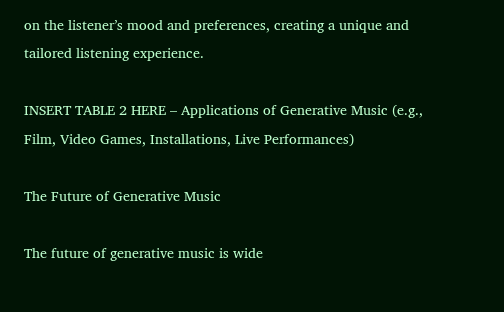on the listener’s mood and preferences, creating a unique and tailored listening experience.

INSERT TABLE 2 HERE – Applications of Generative Music (e.g., Film, Video Games, Installations, Live Performances)

The Future of Generative Music

The future of generative music is wide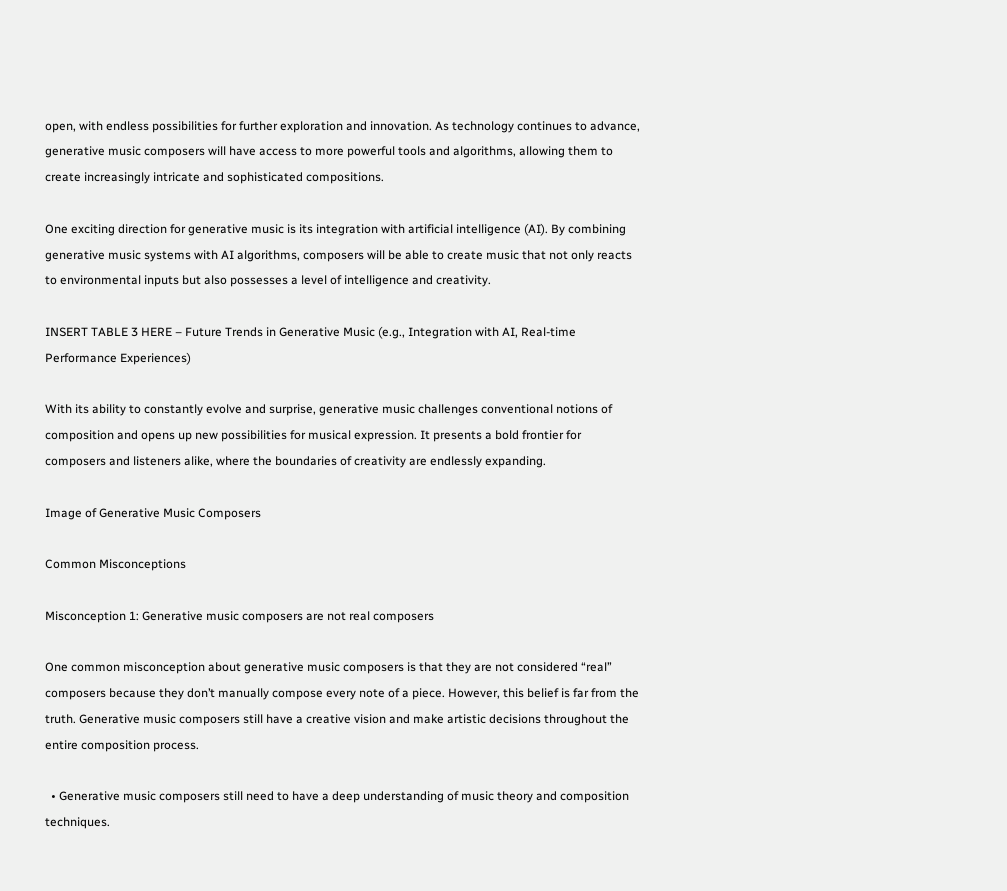open, with endless possibilities for further exploration and innovation. As technology continues to advance, generative music composers will have access to more powerful tools and algorithms, allowing them to create increasingly intricate and sophisticated compositions.

One exciting direction for generative music is its integration with artificial intelligence (AI). By combining generative music systems with AI algorithms, composers will be able to create music that not only reacts to environmental inputs but also possesses a level of intelligence and creativity.

INSERT TABLE 3 HERE – Future Trends in Generative Music (e.g., Integration with AI, Real-time Performance Experiences)

With its ability to constantly evolve and surprise, generative music challenges conventional notions of composition and opens up new possibilities for musical expression. It presents a bold frontier for composers and listeners alike, where the boundaries of creativity are endlessly expanding.

Image of Generative Music Composers

Common Misconceptions

Misconception 1: Generative music composers are not real composers

One common misconception about generative music composers is that they are not considered “real” composers because they don’t manually compose every note of a piece. However, this belief is far from the truth. Generative music composers still have a creative vision and make artistic decisions throughout the entire composition process.

  • Generative music composers still need to have a deep understanding of music theory and composition techniques.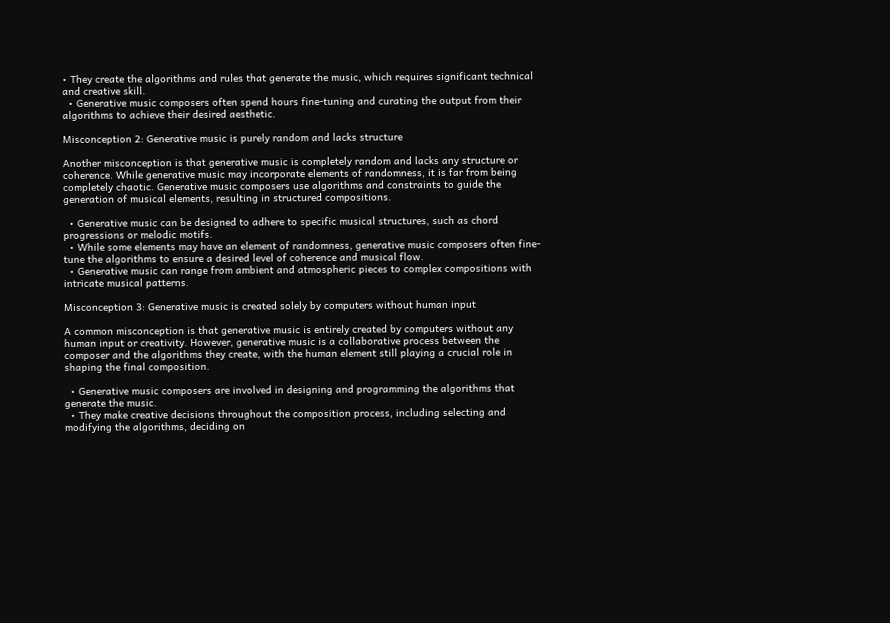• They create the algorithms and rules that generate the music, which requires significant technical and creative skill.
  • Generative music composers often spend hours fine-tuning and curating the output from their algorithms to achieve their desired aesthetic.

Misconception 2: Generative music is purely random and lacks structure

Another misconception is that generative music is completely random and lacks any structure or coherence. While generative music may incorporate elements of randomness, it is far from being completely chaotic. Generative music composers use algorithms and constraints to guide the generation of musical elements, resulting in structured compositions.

  • Generative music can be designed to adhere to specific musical structures, such as chord progressions or melodic motifs.
  • While some elements may have an element of randomness, generative music composers often fine-tune the algorithms to ensure a desired level of coherence and musical flow.
  • Generative music can range from ambient and atmospheric pieces to complex compositions with intricate musical patterns.

Misconception 3: Generative music is created solely by computers without human input

A common misconception is that generative music is entirely created by computers without any human input or creativity. However, generative music is a collaborative process between the composer and the algorithms they create, with the human element still playing a crucial role in shaping the final composition.

  • Generative music composers are involved in designing and programming the algorithms that generate the music.
  • They make creative decisions throughout the composition process, including selecting and modifying the algorithms, deciding on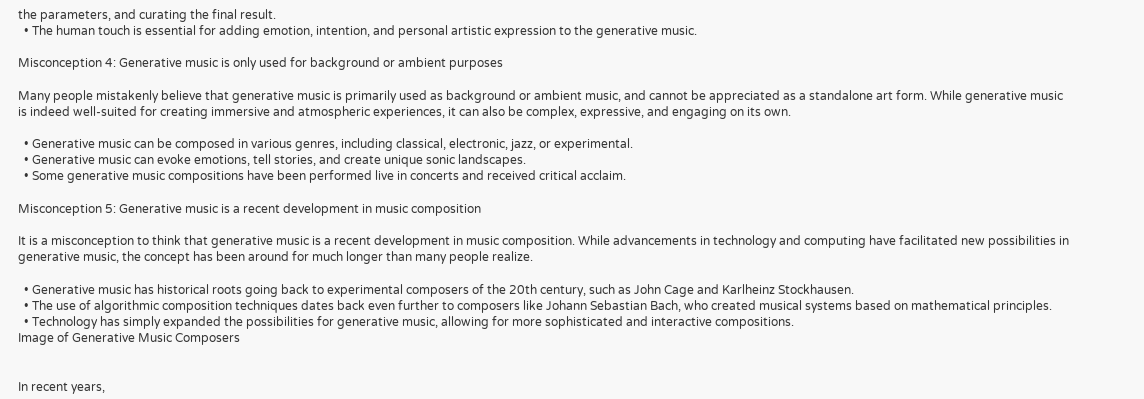the parameters, and curating the final result.
  • The human touch is essential for adding emotion, intention, and personal artistic expression to the generative music.

Misconception 4: Generative music is only used for background or ambient purposes

Many people mistakenly believe that generative music is primarily used as background or ambient music, and cannot be appreciated as a standalone art form. While generative music is indeed well-suited for creating immersive and atmospheric experiences, it can also be complex, expressive, and engaging on its own.

  • Generative music can be composed in various genres, including classical, electronic, jazz, or experimental.
  • Generative music can evoke emotions, tell stories, and create unique sonic landscapes.
  • Some generative music compositions have been performed live in concerts and received critical acclaim.

Misconception 5: Generative music is a recent development in music composition

It is a misconception to think that generative music is a recent development in music composition. While advancements in technology and computing have facilitated new possibilities in generative music, the concept has been around for much longer than many people realize.

  • Generative music has historical roots going back to experimental composers of the 20th century, such as John Cage and Karlheinz Stockhausen.
  • The use of algorithmic composition techniques dates back even further to composers like Johann Sebastian Bach, who created musical systems based on mathematical principles.
  • Technology has simply expanded the possibilities for generative music, allowing for more sophisticated and interactive compositions.
Image of Generative Music Composers


In recent years,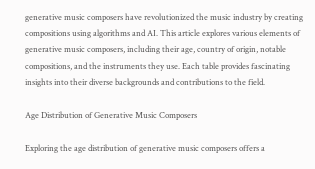generative music composers have revolutionized the music industry by creating compositions using algorithms and AI. This article explores various elements of generative music composers, including their age, country of origin, notable compositions, and the instruments they use. Each table provides fascinating insights into their diverse backgrounds and contributions to the field.

Age Distribution of Generative Music Composers

Exploring the age distribution of generative music composers offers a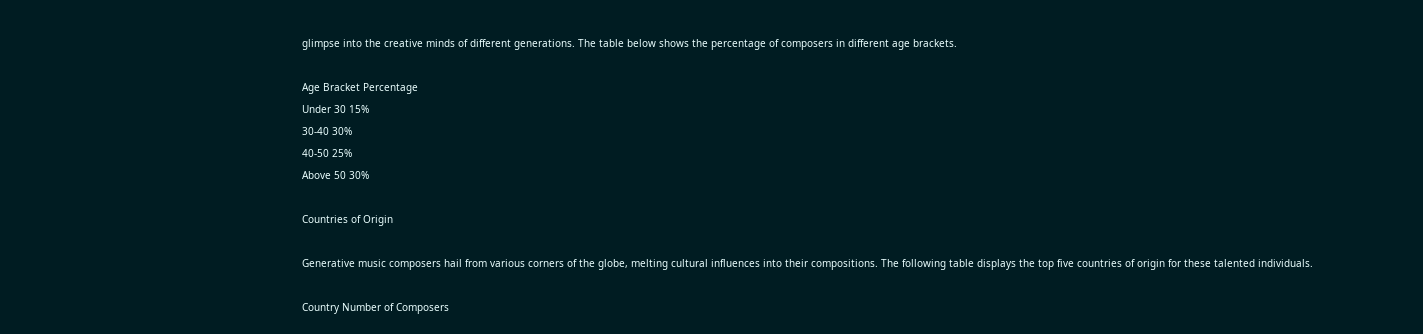glimpse into the creative minds of different generations. The table below shows the percentage of composers in different age brackets.

Age Bracket Percentage
Under 30 15%
30-40 30%
40-50 25%
Above 50 30%

Countries of Origin

Generative music composers hail from various corners of the globe, melting cultural influences into their compositions. The following table displays the top five countries of origin for these talented individuals.

Country Number of Composers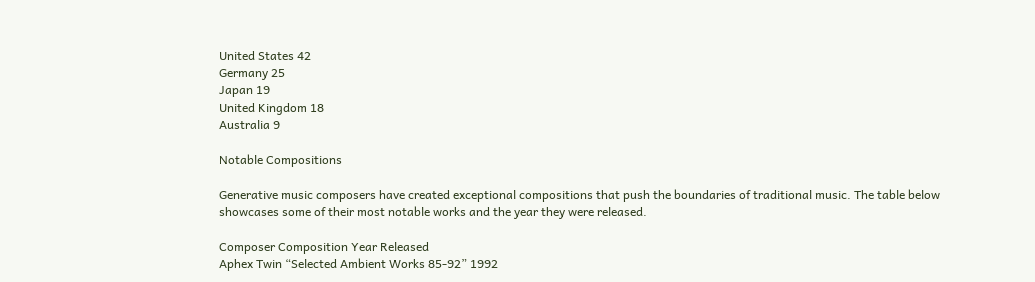United States 42
Germany 25
Japan 19
United Kingdom 18
Australia 9

Notable Compositions

Generative music composers have created exceptional compositions that push the boundaries of traditional music. The table below showcases some of their most notable works and the year they were released.

Composer Composition Year Released
Aphex Twin “Selected Ambient Works 85-92” 1992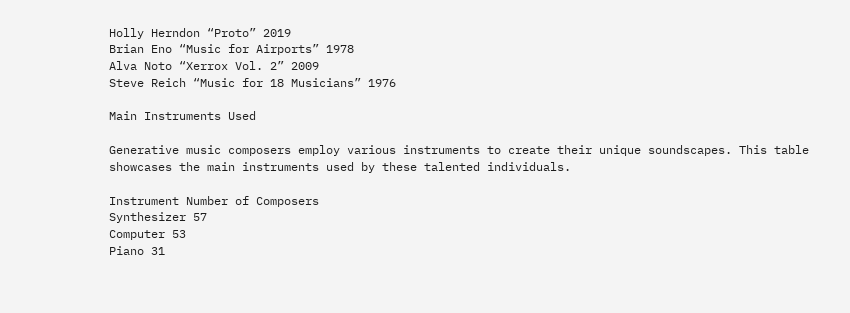Holly Herndon “Proto” 2019
Brian Eno “Music for Airports” 1978
Alva Noto “Xerrox Vol. 2” 2009
Steve Reich “Music for 18 Musicians” 1976

Main Instruments Used

Generative music composers employ various instruments to create their unique soundscapes. This table showcases the main instruments used by these talented individuals.

Instrument Number of Composers
Synthesizer 57
Computer 53
Piano 31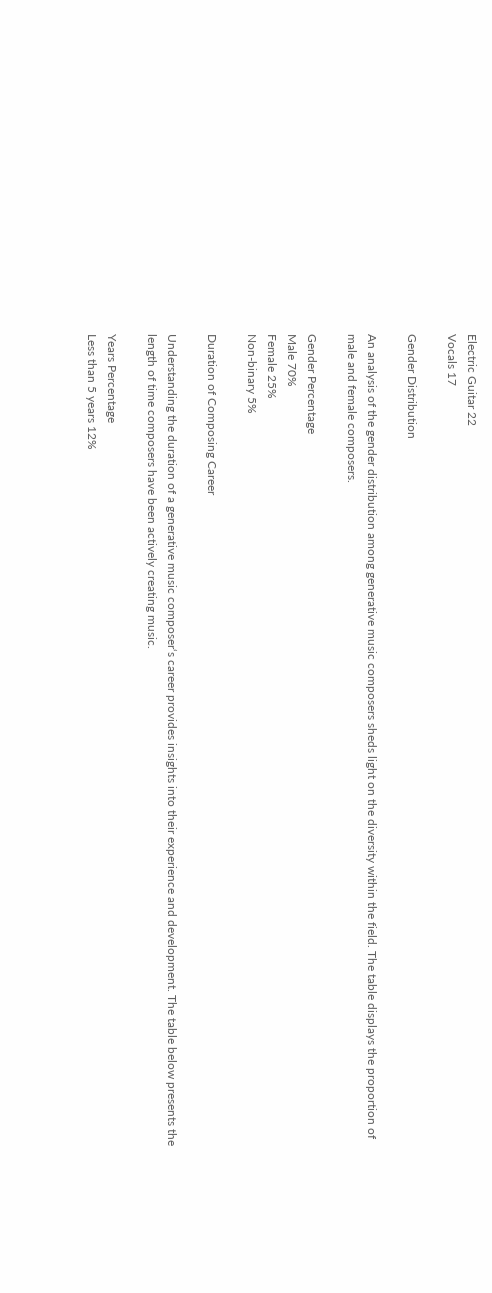Electric Guitar 22
Vocals 17

Gender Distribution

An analysis of the gender distribution among generative music composers sheds light on the diversity within the field. The table displays the proportion of male and female composers.

Gender Percentage
Male 70%
Female 25%
Non-binary 5%

Duration of Composing Career

Understanding the duration of a generative music composer‘s career provides insights into their experience and development. The table below presents the length of time composers have been actively creating music.

Years Percentage
Less than 5 years 12%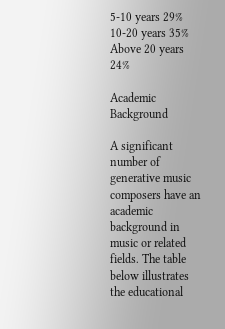5-10 years 29%
10-20 years 35%
Above 20 years 24%

Academic Background

A significant number of generative music composers have an academic background in music or related fields. The table below illustrates the educational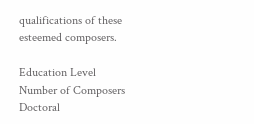qualifications of these esteemed composers.

Education Level Number of Composers
Doctoral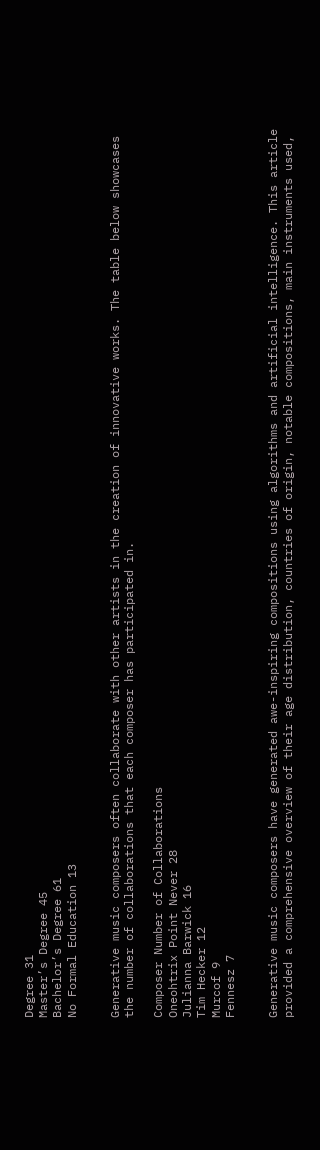Degree 31
Master’s Degree 45
Bachelor’s Degree 61
No Formal Education 13


Generative music composers often collaborate with other artists in the creation of innovative works. The table below showcases the number of collaborations that each composer has participated in.

Composer Number of Collaborations
Oneohtrix Point Never 28
Julianna Barwick 16
Tim Hecker 12
Murcof 9
Fennesz 7


Generative music composers have generated awe-inspiring compositions using algorithms and artificial intelligence. This article provided a comprehensive overview of their age distribution, countries of origin, notable compositions, main instruments used,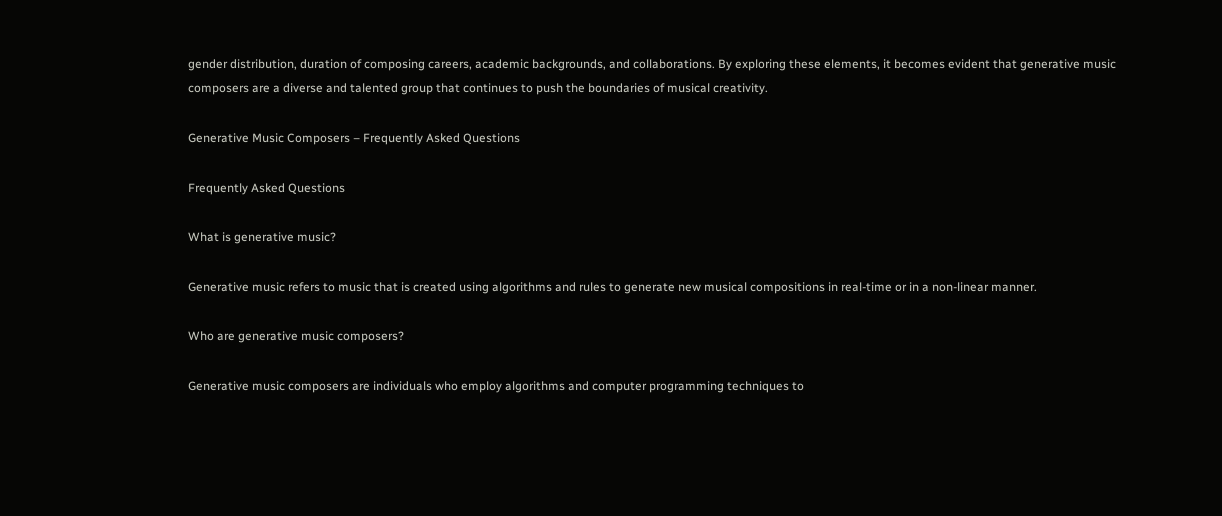gender distribution, duration of composing careers, academic backgrounds, and collaborations. By exploring these elements, it becomes evident that generative music composers are a diverse and talented group that continues to push the boundaries of musical creativity.

Generative Music Composers – Frequently Asked Questions

Frequently Asked Questions

What is generative music?

Generative music refers to music that is created using algorithms and rules to generate new musical compositions in real-time or in a non-linear manner.

Who are generative music composers?

Generative music composers are individuals who employ algorithms and computer programming techniques to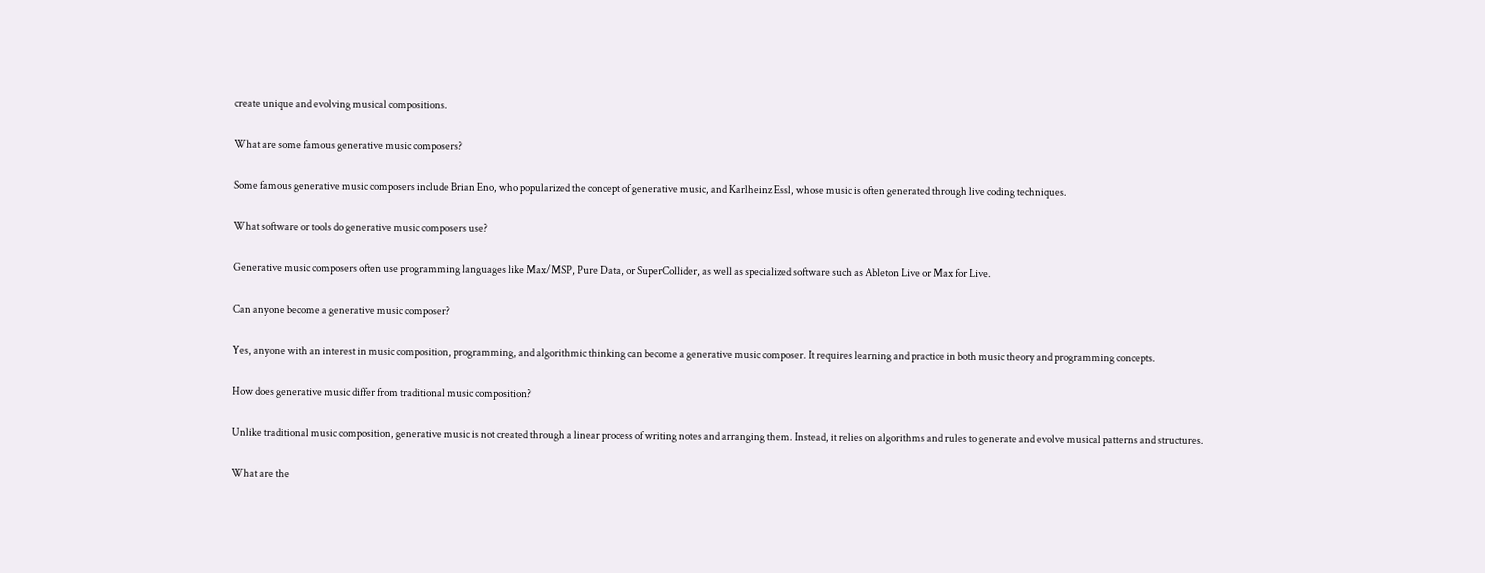create unique and evolving musical compositions.

What are some famous generative music composers?

Some famous generative music composers include Brian Eno, who popularized the concept of generative music, and Karlheinz Essl, whose music is often generated through live coding techniques.

What software or tools do generative music composers use?

Generative music composers often use programming languages like Max/MSP, Pure Data, or SuperCollider, as well as specialized software such as Ableton Live or Max for Live.

Can anyone become a generative music composer?

Yes, anyone with an interest in music composition, programming, and algorithmic thinking can become a generative music composer. It requires learning and practice in both music theory and programming concepts.

How does generative music differ from traditional music composition?

Unlike traditional music composition, generative music is not created through a linear process of writing notes and arranging them. Instead, it relies on algorithms and rules to generate and evolve musical patterns and structures.

What are the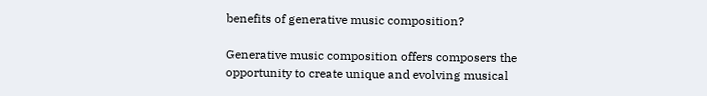benefits of generative music composition?

Generative music composition offers composers the opportunity to create unique and evolving musical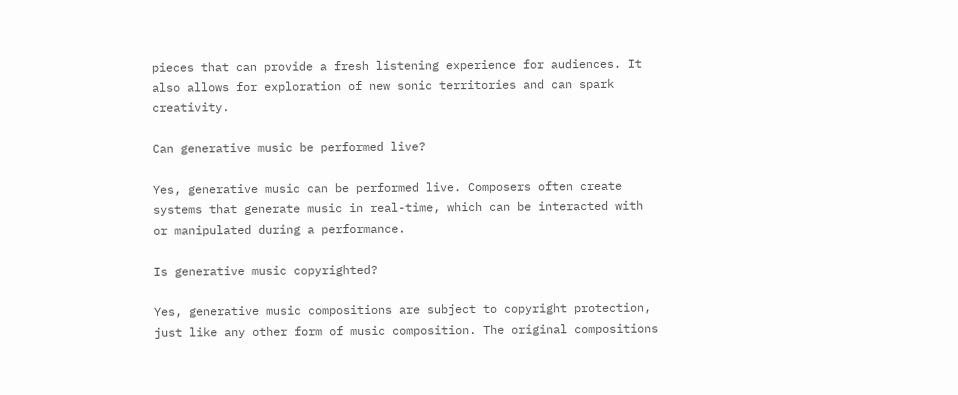pieces that can provide a fresh listening experience for audiences. It also allows for exploration of new sonic territories and can spark creativity.

Can generative music be performed live?

Yes, generative music can be performed live. Composers often create systems that generate music in real-time, which can be interacted with or manipulated during a performance.

Is generative music copyrighted?

Yes, generative music compositions are subject to copyright protection, just like any other form of music composition. The original compositions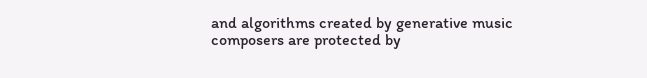and algorithms created by generative music composers are protected by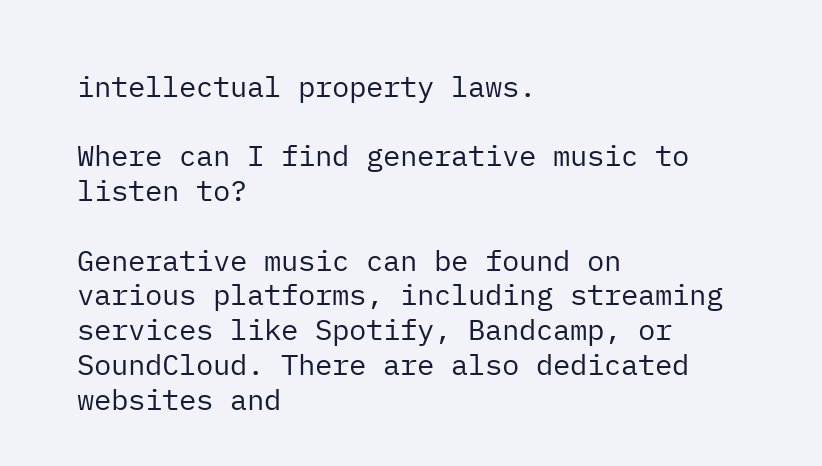intellectual property laws.

Where can I find generative music to listen to?

Generative music can be found on various platforms, including streaming services like Spotify, Bandcamp, or SoundCloud. There are also dedicated websites and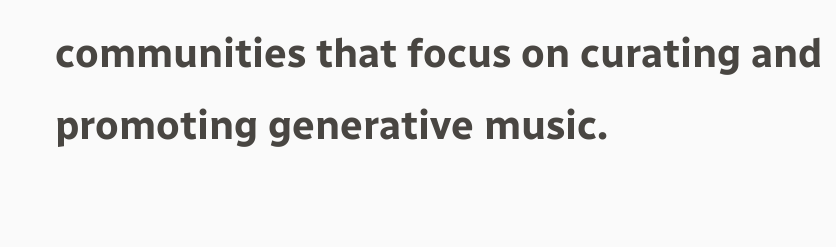communities that focus on curating and promoting generative music.